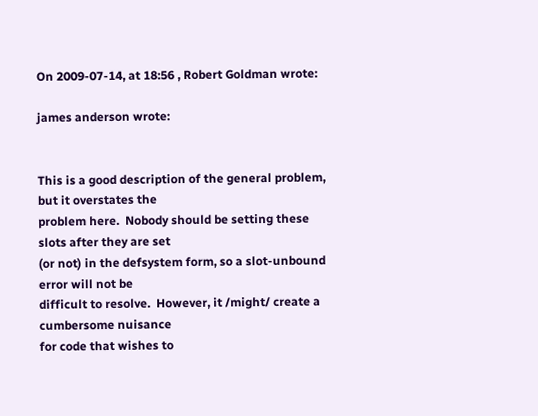On 2009-07-14, at 18:56 , Robert Goldman wrote:

james anderson wrote:


This is a good description of the general problem, but it overstates the
problem here.  Nobody should be setting these slots after they are set
(or not) in the defsystem form, so a slot-unbound error will not be
difficult to resolve.  However, it /might/ create a cumbersome nuisance
for code that wishes to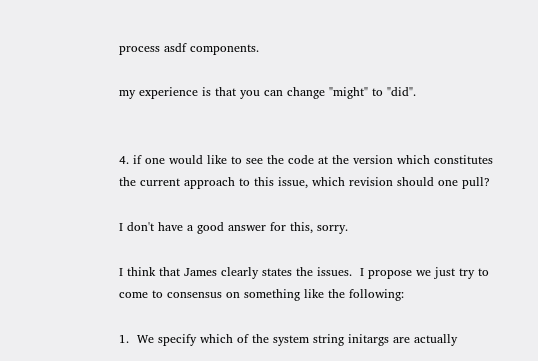process asdf components.

my experience is that you can change "might" to "did".


4. if one would like to see the code at the version which constitutes
the current approach to this issue, which revision should one pull?

I don't have a good answer for this, sorry.

I think that James clearly states the issues.  I propose we just try to
come to consensus on something like the following:

1.  We specify which of the system string initargs are actually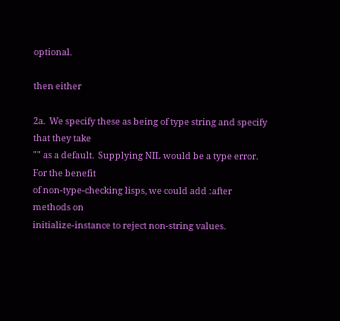optional.

then either

2a.  We specify these as being of type string and specify that they take
"" as a default.  Supplying NIL would be a type error.  For the benefit
of non-type-checking lisps, we could add :after methods on
initialize-instance to reject non-string values.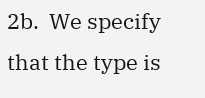2b.  We specify that the type is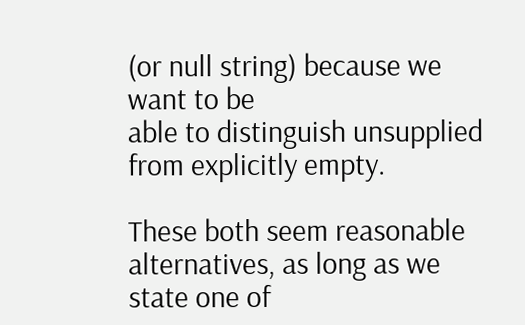(or null string) because we want to be
able to distinguish unsupplied from explicitly empty.

These both seem reasonable alternatives, as long as we state one of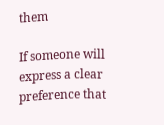them

If someone will express a clear preference that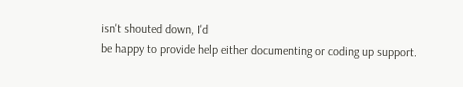isn't shouted down, I'd
be happy to provide help either documenting or coding up support.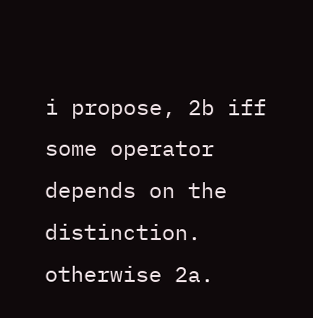i propose, 2b iff some operator depends on the distinction. otherwise 2a.